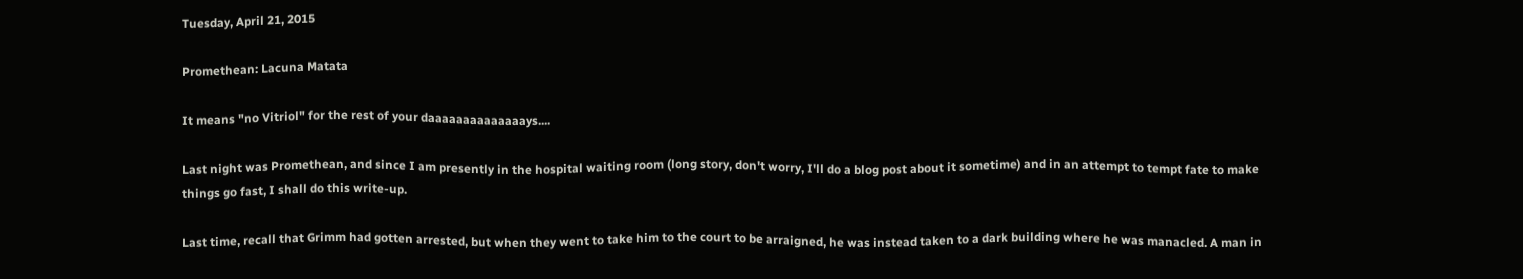Tuesday, April 21, 2015

Promethean: Lacuna Matata

It means "no Vitriol" for the rest of your daaaaaaaaaaaaaays....

Last night was Promethean, and since I am presently in the hospital waiting room (long story, don't worry, I'll do a blog post about it sometime) and in an attempt to tempt fate to make things go fast, I shall do this write-up.

Last time, recall that Grimm had gotten arrested, but when they went to take him to the court to be arraigned, he was instead taken to a dark building where he was manacled. A man in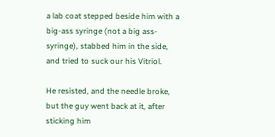a lab coat stepped beside him with a big-ass syringe (not a big ass-syringe), stabbed him in the side, and tried to suck our his Vitriol.

He resisted, and the needle broke, but the guy went back at it, after sticking him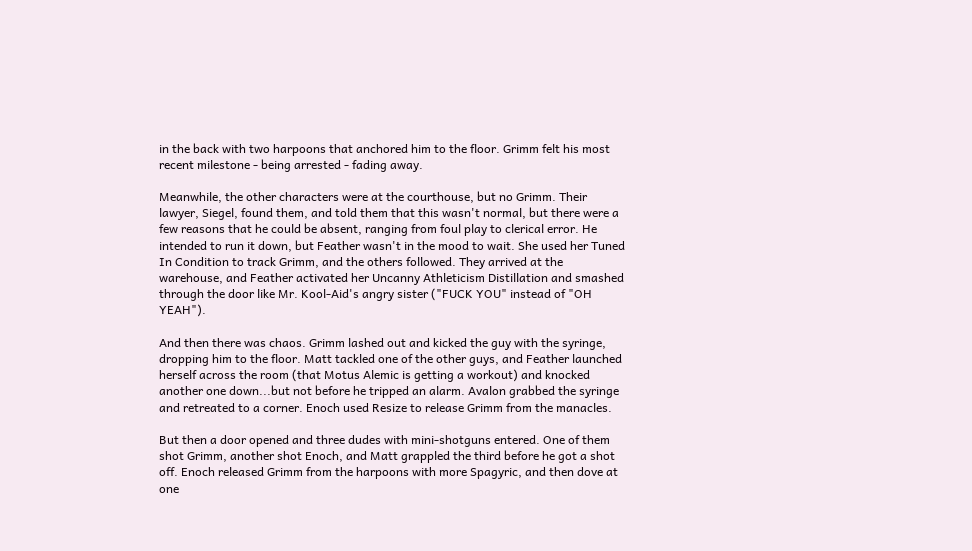in the back with two harpoons that anchored him to the floor. Grimm felt his most recent milestone - being arrested - fading away.

Meanwhile, the other characters were at the courthouse, but no Grimm. Their lawyer, Siegel, found them, and told them that this wasn't normal, but there were a few reasons that he could be absent, ranging from foul play to clerical error. He intended to run it down, but Feather wasn't in the mood to wait. She used her Tuned In Condition to track Grimm, and the others followed. They arrived at the warehouse, and Feather activated her Uncanny Athleticism Distillation and smashed through the door like Mr. Kool-Aid's angry sister ("FUCK YOU" instead of "OH YEAH").

And then there was chaos. Grimm lashed out and kicked the guy with the syringe, dropping him to the floor. Matt tackled one of the other guys, and Feather launched herself across the room (that Motus Alemic is getting a workout) and knocked another one down...but not before he tripped an alarm. Avalon grabbed the syringe and retreated to a corner. Enoch used Resize to release Grimm from the manacles.

But then a door opened and three dudes with mini-shotguns entered. One of them shot Grimm, another shot Enoch, and Matt grappled the third before he got a shot off. Enoch released Grimm from the harpoons with more Spagyric, and then dove at one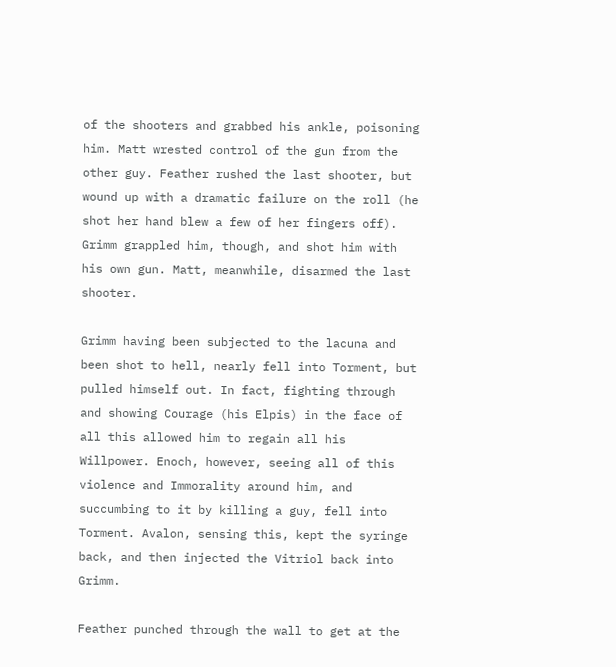of the shooters and grabbed his ankle, poisoning him. Matt wrested control of the gun from the other guy. Feather rushed the last shooter, but wound up with a dramatic failure on the roll (he shot her hand blew a few of her fingers off). Grimm grappled him, though, and shot him with his own gun. Matt, meanwhile, disarmed the last shooter.

Grimm having been subjected to the lacuna and been shot to hell, nearly fell into Torment, but pulled himself out. In fact, fighting through and showing Courage (his Elpis) in the face of all this allowed him to regain all his Willpower. Enoch, however, seeing all of this violence and Immorality around him, and succumbing to it by killing a guy, fell into Torment. Avalon, sensing this, kept the syringe back, and then injected the Vitriol back into Grimm.

Feather punched through the wall to get at the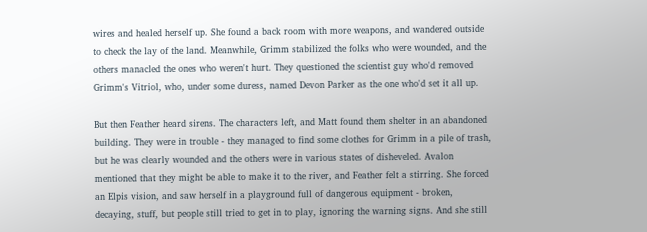wires and healed herself up. She found a back room with more weapons, and wandered outside to check the lay of the land. Meanwhile, Grimm stabilized the folks who were wounded, and the others manacled the ones who weren't hurt. They questioned the scientist guy who'd removed Grimm's Vitriol, who, under some duress, named Devon Parker as the one who'd set it all up.

But then Feather heard sirens. The characters left, and Matt found them shelter in an abandoned building. They were in trouble - they managed to find some clothes for Grimm in a pile of trash, but he was clearly wounded and the others were in various states of disheveled. Avalon mentioned that they might be able to make it to the river, and Feather felt a stirring. She forced an Elpis vision, and saw herself in a playground full of dangerous equipment - broken, decaying, stuff, but people still tried to get in to play, ignoring the warning signs. And she still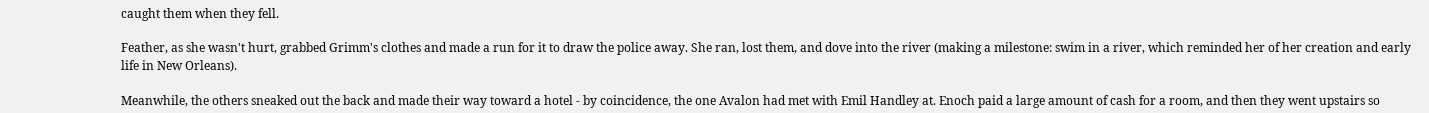caught them when they fell.

Feather, as she wasn't hurt, grabbed Grimm's clothes and made a run for it to draw the police away. She ran, lost them, and dove into the river (making a milestone: swim in a river, which reminded her of her creation and early life in New Orleans).

Meanwhile, the others sneaked out the back and made their way toward a hotel - by coincidence, the one Avalon had met with Emil Handley at. Enoch paid a large amount of cash for a room, and then they went upstairs so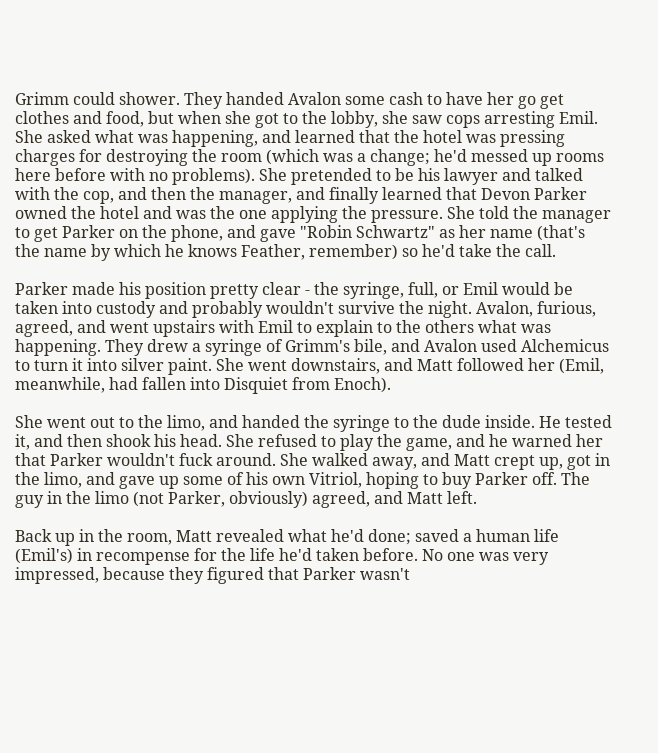Grimm could shower. They handed Avalon some cash to have her go get clothes and food, but when she got to the lobby, she saw cops arresting Emil. She asked what was happening, and learned that the hotel was pressing charges for destroying the room (which was a change; he'd messed up rooms here before with no problems). She pretended to be his lawyer and talked with the cop, and then the manager, and finally learned that Devon Parker owned the hotel and was the one applying the pressure. She told the manager to get Parker on the phone, and gave "Robin Schwartz" as her name (that's the name by which he knows Feather, remember) so he'd take the call.

Parker made his position pretty clear - the syringe, full, or Emil would be taken into custody and probably wouldn't survive the night. Avalon, furious, agreed, and went upstairs with Emil to explain to the others what was happening. They drew a syringe of Grimm's bile, and Avalon used Alchemicus to turn it into silver paint. She went downstairs, and Matt followed her (Emil, meanwhile, had fallen into Disquiet from Enoch).

She went out to the limo, and handed the syringe to the dude inside. He tested it, and then shook his head. She refused to play the game, and he warned her that Parker wouldn't fuck around. She walked away, and Matt crept up, got in the limo, and gave up some of his own Vitriol, hoping to buy Parker off. The guy in the limo (not Parker, obviously) agreed, and Matt left.

Back up in the room, Matt revealed what he'd done; saved a human life (Emil's) in recompense for the life he'd taken before. No one was very impressed, because they figured that Parker wasn't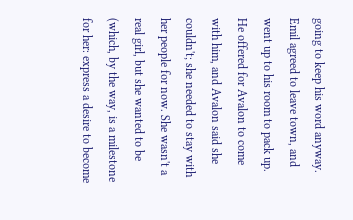going to keep his word anyway. Emil agreed to leave town, and went up to his room to pack up. He offered for Avalon to come with him, and Avalon said she couldn't; she needed to stay with her people for now. She wasn't a real girl, but she wanted to be (which, by the way, is a milestone for her: express a desire to become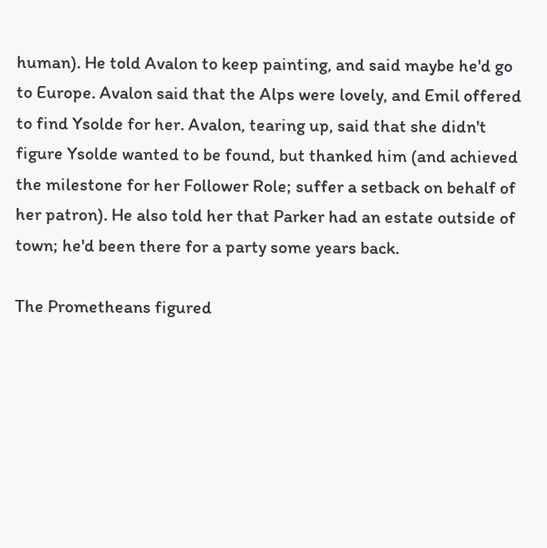human). He told Avalon to keep painting, and said maybe he'd go to Europe. Avalon said that the Alps were lovely, and Emil offered to find Ysolde for her. Avalon, tearing up, said that she didn't figure Ysolde wanted to be found, but thanked him (and achieved the milestone for her Follower Role; suffer a setback on behalf of her patron). He also told her that Parker had an estate outside of town; he'd been there for a party some years back.

The Prometheans figured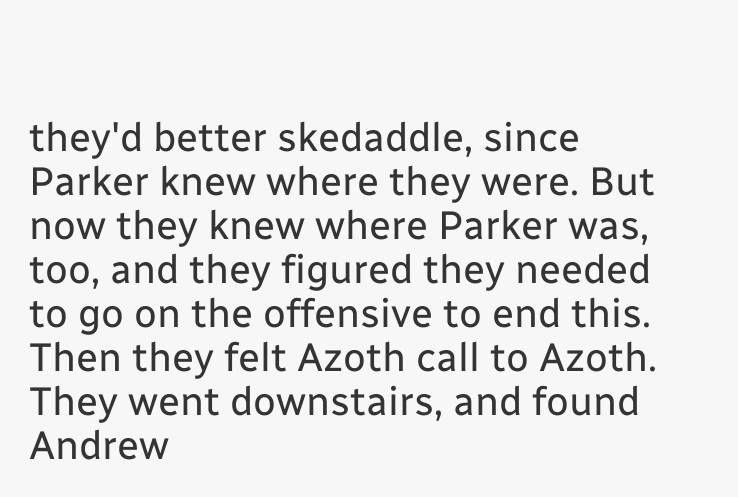they'd better skedaddle, since Parker knew where they were. But now they knew where Parker was, too, and they figured they needed to go on the offensive to end this. Then they felt Azoth call to Azoth. They went downstairs, and found Andrew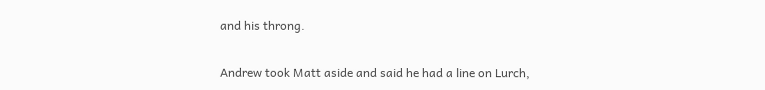and his throng.

Andrew took Matt aside and said he had a line on Lurch,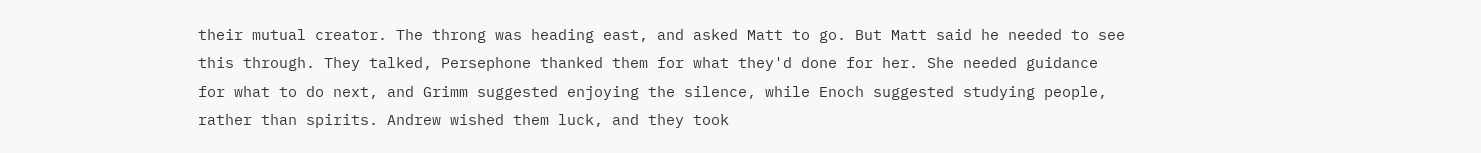their mutual creator. The throng was heading east, and asked Matt to go. But Matt said he needed to see this through. They talked, Persephone thanked them for what they'd done for her. She needed guidance for what to do next, and Grimm suggested enjoying the silence, while Enoch suggested studying people, rather than spirits. Andrew wished them luck, and they took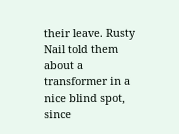their leave. Rusty Nail told them about a transformer in a nice blind spot, since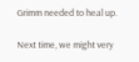Grimm needed to heal up.

Next time, we might very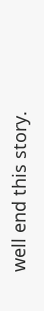well end this story.